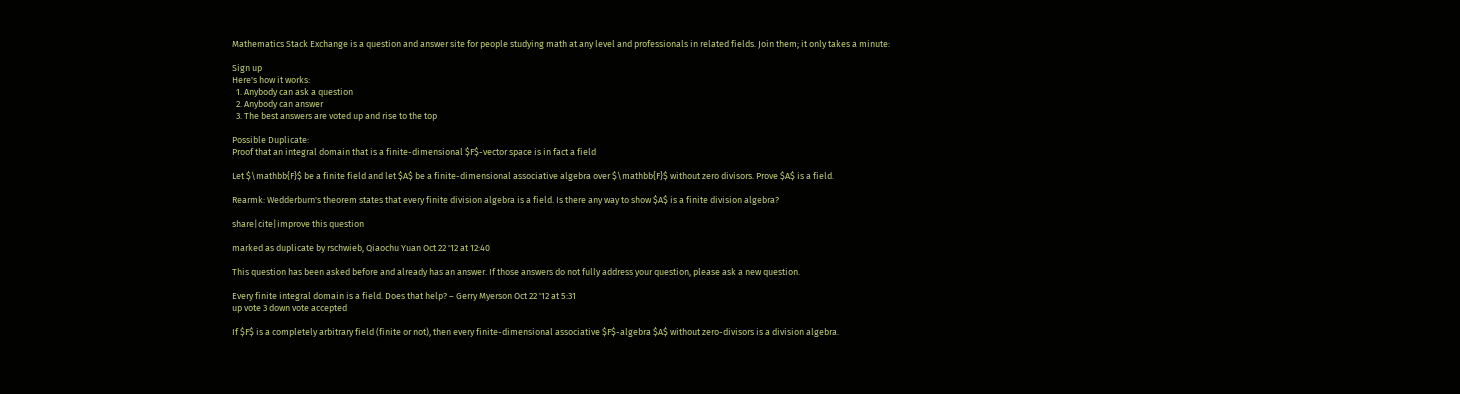Mathematics Stack Exchange is a question and answer site for people studying math at any level and professionals in related fields. Join them; it only takes a minute:

Sign up
Here's how it works:
  1. Anybody can ask a question
  2. Anybody can answer
  3. The best answers are voted up and rise to the top

Possible Duplicate:
Proof that an integral domain that is a finite-dimensional $F$-vector space is in fact a field

Let $\mathbb{F}$ be a finite field and let $A$ be a finite-dimensional associative algebra over $\mathbb{F}$ without zero divisors. Prove $A$ is a field.

Rearmk: Wedderburn's theorem states that every finite division algebra is a field. Is there any way to show $A$ is a finite division algebra?

share|cite|improve this question

marked as duplicate by rschwieb, Qiaochu Yuan Oct 22 '12 at 12:40

This question has been asked before and already has an answer. If those answers do not fully address your question, please ask a new question.

Every finite integral domain is a field. Does that help? – Gerry Myerson Oct 22 '12 at 5:31
up vote 3 down vote accepted

If $F$ is a completely arbitrary field (finite or not), then every finite-dimensional associative $F$-algebra $A$ without zero-divisors is a division algebra.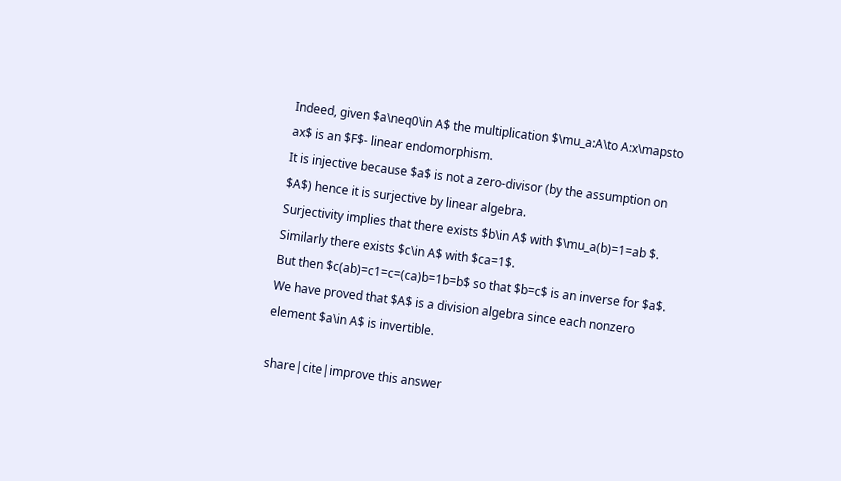Indeed, given $a\neq0\in A$ the multiplication $\mu_a:A\to A:x\mapsto ax$ is an $F$- linear endomorphism.
It is injective because $a$ is not a zero-divisor (by the assumption on $A$) hence it is surjective by linear algebra.
Surjectivity implies that there exists $b\in A$ with $\mu_a(b)=1=ab $.
Similarly there exists $c\in A$ with $ca=1$.
But then $c(ab)=c1=c=(ca)b=1b=b$ so that $b=c$ is an inverse for $a$.
We have proved that $A$ is a division algebra since each nonzero element $a\in A$ is invertible.

share|cite|improve this answer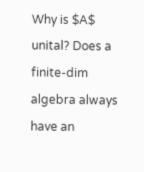Why is $A$ unital? Does a finite-dim algebra always have an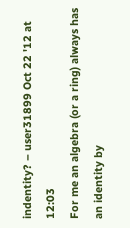indentity? – user31899 Oct 22 '12 at 12:03
For me an algebra (or a ring) always has an identity by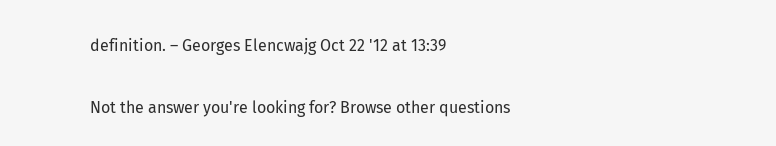definition. – Georges Elencwajg Oct 22 '12 at 13:39

Not the answer you're looking for? Browse other questions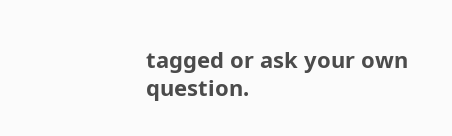tagged or ask your own question.